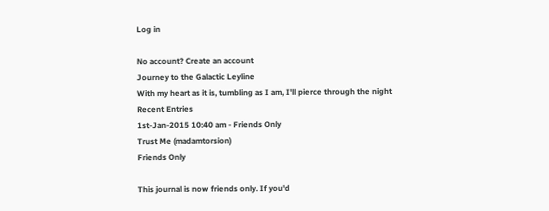Log in

No account? Create an account
Journey to the Galactic Leyline
With my heart as it is, tumbling as I am, I'll pierce through the night
Recent Entries
1st-Jan-2015 10:40 am - Friends Only
Trust Me (madamtorsion)
Friends Only

This journal is now friends only. If you'd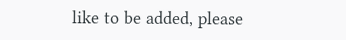like to be added, please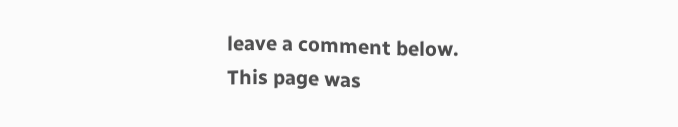leave a comment below.
This page was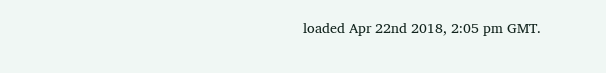loaded Apr 22nd 2018, 2:05 pm GMT.